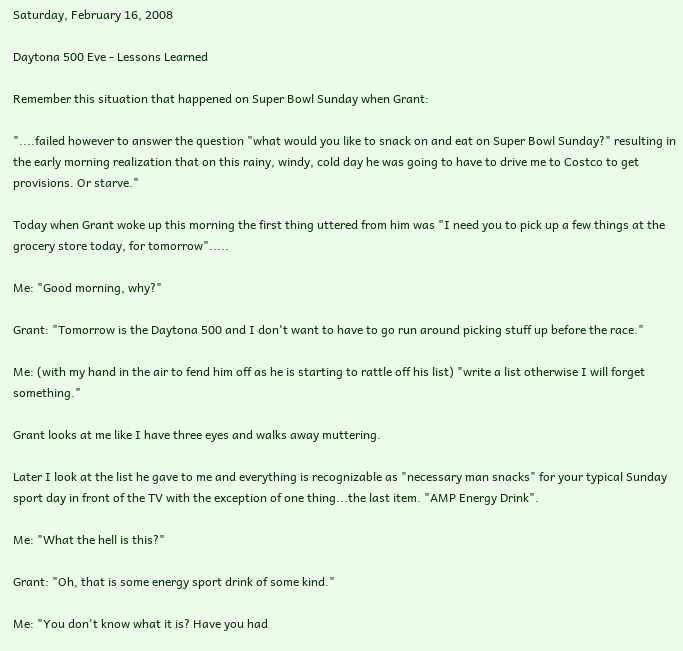Saturday, February 16, 2008

Daytona 500 Eve - Lessons Learned

Remember this situation that happened on Super Bowl Sunday when Grant:

"....failed however to answer the question "what would you like to snack on and eat on Super Bowl Sunday?" resulting in the early morning realization that on this rainy, windy, cold day he was going to have to drive me to Costco to get provisions. Or starve."

Today when Grant woke up this morning the first thing uttered from him was "I need you to pick up a few things at the grocery store today, for tomorrow".....

Me: "Good morning, why?"

Grant: "Tomorrow is the Daytona 500 and I don't want to have to go run around picking stuff up before the race."

Me: (with my hand in the air to fend him off as he is starting to rattle off his list) "write a list otherwise I will forget something."

Grant looks at me like I have three eyes and walks away muttering.

Later I look at the list he gave to me and everything is recognizable as "necessary man snacks" for your typical Sunday sport day in front of the TV with the exception of one thing...the last item. "AMP Energy Drink".

Me: "What the hell is this?"

Grant: "Oh, that is some energy sport drink of some kind."

Me: "You don't know what it is? Have you had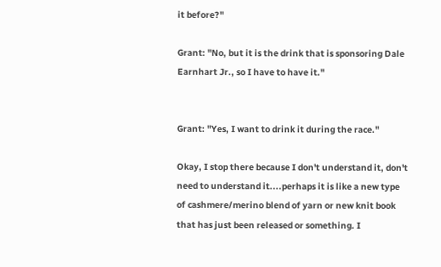it before?"

Grant: "No, but it is the drink that is sponsoring Dale Earnhart Jr., so I have to have it."


Grant: "Yes, I want to drink it during the race."

Okay, I stop there because I don't understand it, don't need to understand it....perhaps it is like a new type of cashmere/merino blend of yarn or new knit book that has just been released or something. I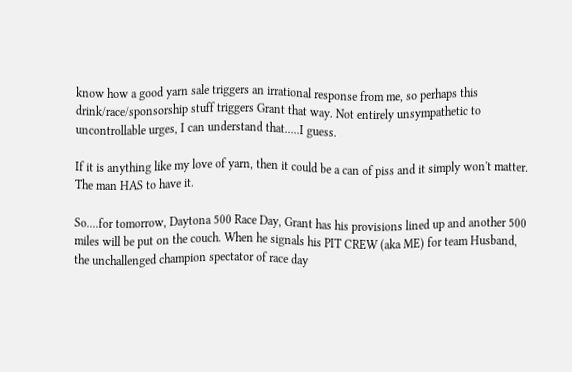know how a good yarn sale triggers an irrational response from me, so perhaps this drink/race/sponsorship stuff triggers Grant that way. Not entirely unsympathetic to uncontrollable urges, I can understand that.....I guess.

If it is anything like my love of yarn, then it could be a can of piss and it simply won't matter. The man HAS to have it.

So....for tomorrow, Daytona 500 Race Day, Grant has his provisions lined up and another 500 miles will be put on the couch. When he signals his PIT CREW (aka ME) for team Husband, the unchallenged champion spectator of race day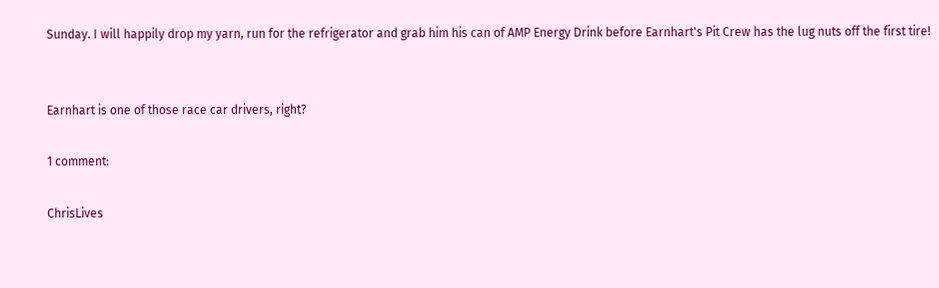Sunday. I will happily drop my yarn, run for the refrigerator and grab him his can of AMP Energy Drink before Earnhart's Pit Crew has the lug nuts off the first tire!


Earnhart is one of those race car drivers, right?

1 comment:

ChrisLives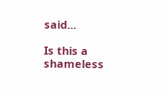said...

Is this a shameless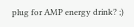plug for AMP energy drink? ;)